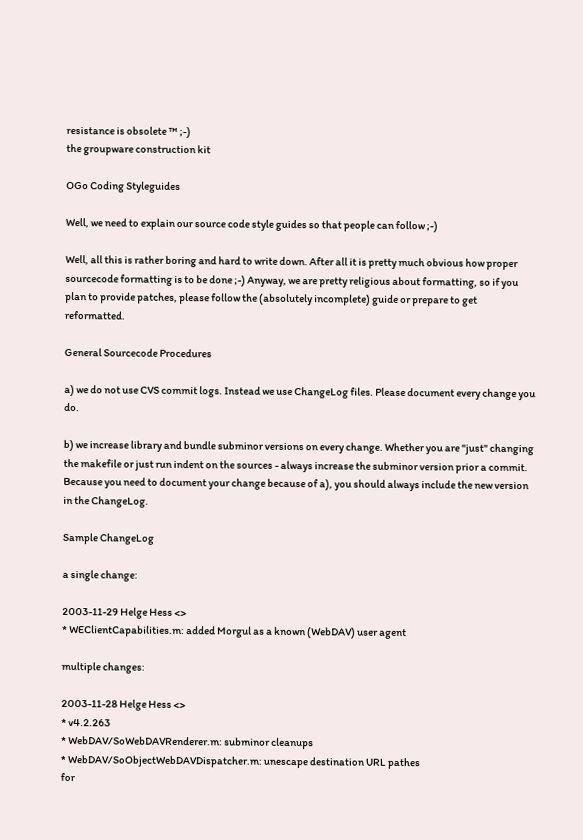resistance is obsolete ™ ;-)
the groupware construction kit

OGo Coding Styleguides

Well, we need to explain our source code style guides so that people can follow ;-)

Well, all this is rather boring and hard to write down. After all it is pretty much obvious how proper sourcecode formatting is to be done ;-) Anyway, we are pretty religious about formatting, so if you plan to provide patches, please follow the (absolutely incomplete) guide or prepare to get reformatted.

General Sourcecode Procedures

a) we do not use CVS commit logs. Instead we use ChangeLog files. Please document every change you do.

b) we increase library and bundle subminor versions on every change. Whether you are "just" changing the makefile or just run indent on the sources - always increase the subminor version prior a commit.
Because you need to document your change because of a), you should always include the new version in the ChangeLog.

Sample ChangeLog

a single change:

2003-11-29 Helge Hess <>
* WEClientCapabilities.m: added Morgul as a known (WebDAV) user agent

multiple changes:

2003-11-28 Helge Hess <>
* v4.2.263
* WebDAV/SoWebDAVRenderer.m: subminor cleanups
* WebDAV/SoObjectWebDAVDispatcher.m: unescape destination URL pathes
for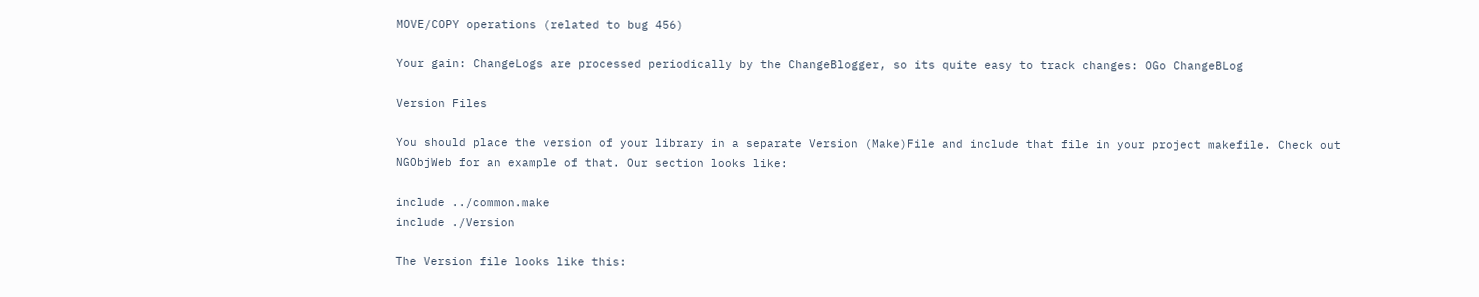MOVE/COPY operations (related to bug 456)

Your gain: ChangeLogs are processed periodically by the ChangeBlogger, so its quite easy to track changes: OGo ChangeBLog

Version Files

You should place the version of your library in a separate Version (Make)File and include that file in your project makefile. Check out NGObjWeb for an example of that. Our section looks like:

include ../common.make
include ./Version

The Version file looks like this: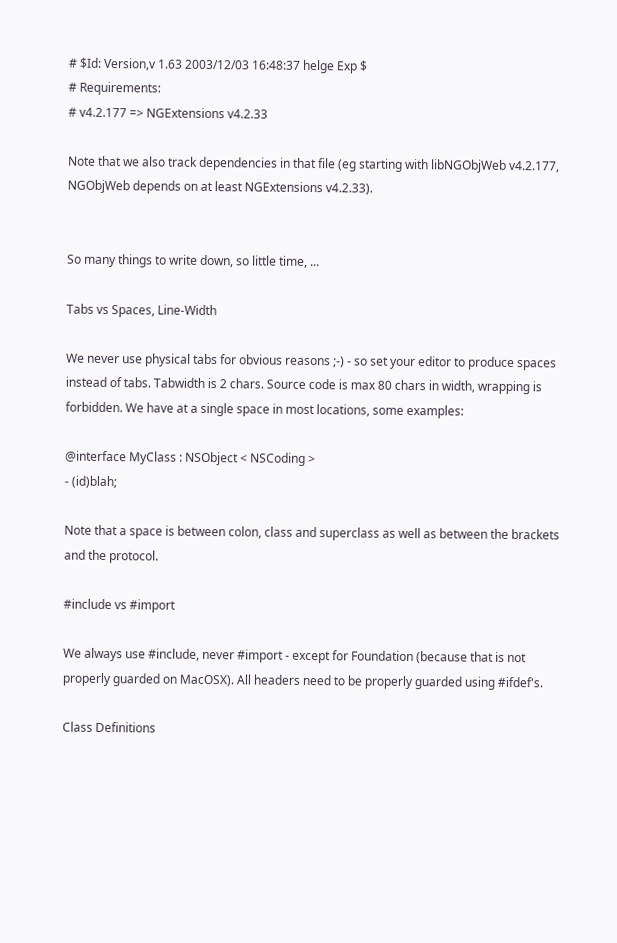# $Id: Version,v 1.63 2003/12/03 16:48:37 helge Exp $
# Requirements:
# v4.2.177 => NGExtensions v4.2.33

Note that we also track dependencies in that file (eg starting with libNGObjWeb v4.2.177, NGObjWeb depends on at least NGExtensions v4.2.33).


So many things to write down, so little time, ...

Tabs vs Spaces, Line-Width

We never use physical tabs for obvious reasons ;-) - so set your editor to produce spaces instead of tabs. Tabwidth is 2 chars. Source code is max 80 chars in width, wrapping is forbidden. We have at a single space in most locations, some examples:

@interface MyClass : NSObject < NSCoding >
- (id)blah;

Note that a space is between colon, class and superclass as well as between the brackets and the protocol.

#include vs #import

We always use #include, never #import - except for Foundation (because that is not properly guarded on MacOSX). All headers need to be properly guarded using #ifdef's.

Class Definitions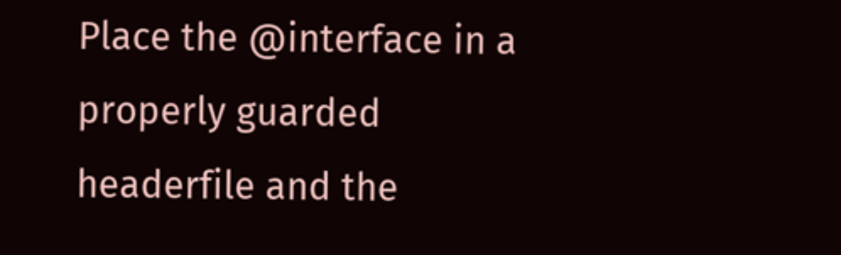Place the @interface in a properly guarded headerfile and the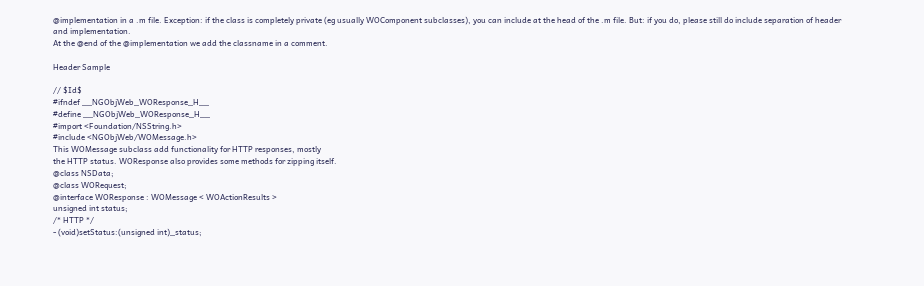@implementation in a .m file. Exception: if the class is completely private (eg usually WOComponent subclasses), you can include at the head of the .m file. But: if you do, please still do include separation of header and implementation.
At the @end of the @implementation we add the classname in a comment.

Header Sample

// $Id$
#ifndef __NGObjWeb_WOResponse_H__
#define __NGObjWeb_WOResponse_H__
#import <Foundation/NSString.h>
#include <NGObjWeb/WOMessage.h>
This WOMessage subclass add functionality for HTTP responses, mostly
the HTTP status. WOResponse also provides some methods for zipping itself.
@class NSData;
@class WORequest;
@interface WOResponse : WOMessage < WOActionResults >
unsigned int status;
/* HTTP */
- (void)setStatus:(unsigned int)_status;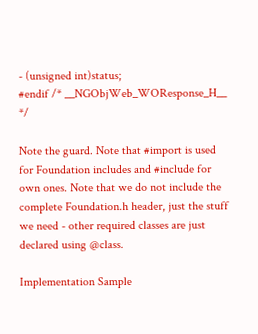- (unsigned int)status;
#endif /* __NGObjWeb_WOResponse_H__ */

Note the guard. Note that #import is used for Foundation includes and #include for own ones. Note that we do not include the complete Foundation.h header, just the stuff we need - other required classes are just declared using @class.

Implementation Sample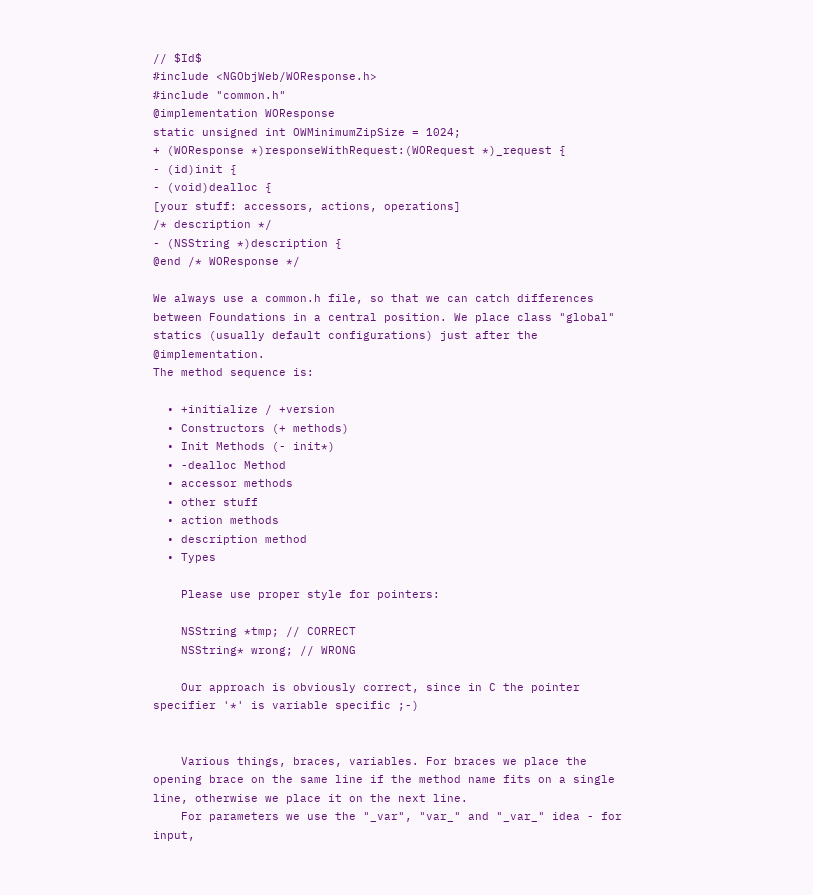// $Id$
#include <NGObjWeb/WOResponse.h>
#include "common.h"
@implementation WOResponse
static unsigned int OWMinimumZipSize = 1024;
+ (WOResponse *)responseWithRequest:(WORequest *)_request {
- (id)init {
- (void)dealloc {
[your stuff: accessors, actions, operations]
/* description */
- (NSString *)description {
@end /* WOResponse */

We always use a common.h file, so that we can catch differences between Foundations in a central position. We place class "global" statics (usually default configurations) just after the @implementation.
The method sequence is:

  • +initialize / +version
  • Constructors (+ methods)
  • Init Methods (- init*)
  • -dealloc Method
  • accessor methods
  • other stuff
  • action methods
  • description method
  • Types

    Please use proper style for pointers:

    NSString *tmp; // CORRECT
    NSString* wrong; // WRONG

    Our approach is obviously correct, since in C the pointer specifier '*' is variable specific ;-)


    Various things, braces, variables. For braces we place the opening brace on the same line if the method name fits on a single line, otherwise we place it on the next line.
    For parameters we use the "_var", "var_" and "_var_" idea - for input,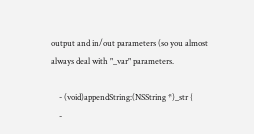output and in/out parameters (so you almost always deal with "_var" parameters.

    - (void)appendString:(NSString *)_str {
    -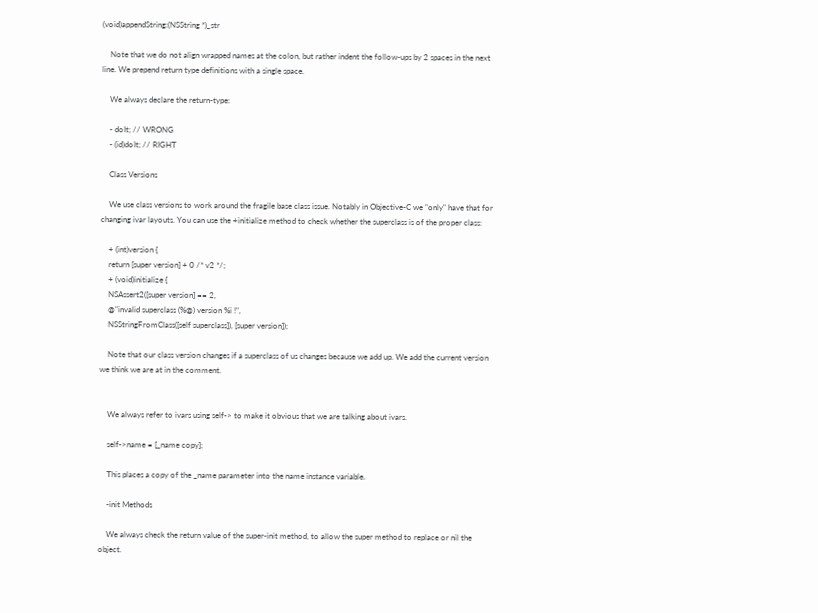(void)appendString:(NSString *)_str

    Note that we do not align wrapped names at the colon, but rather indent the follow-ups by 2 spaces in the next line. We prepend return type definitions with a single space.

    We always declare the return-type:

    - doIt; // WRONG
    - (id)doIt; // RIGHT

    Class Versions

    We use class versions to work around the fragile base class issue. Notably in Objective-C we "only" have that for changing ivar layouts. You can use the +initialize method to check whether the superclass is of the proper class:

    + (int)version {
    return [super version] + 0 /* v2 */;
    + (void)initialize {
    NSAssert2([super version] == 2,
    @"invalid superclass (%@) version %i !",
    NSStringFromClass([self superclass]), [super version]);

    Note that our class version changes if a superclass of us changes because we add up. We add the current version we think we are at in the comment.


    We always refer to ivars using self-> to make it obvious that we are talking about ivars.

    self->name = [_name copy];

    This places a copy of the _name parameter into the name instance variable.

    -init Methods

    We always check the return value of the super-init method, to allow the super method to replace or nil the object.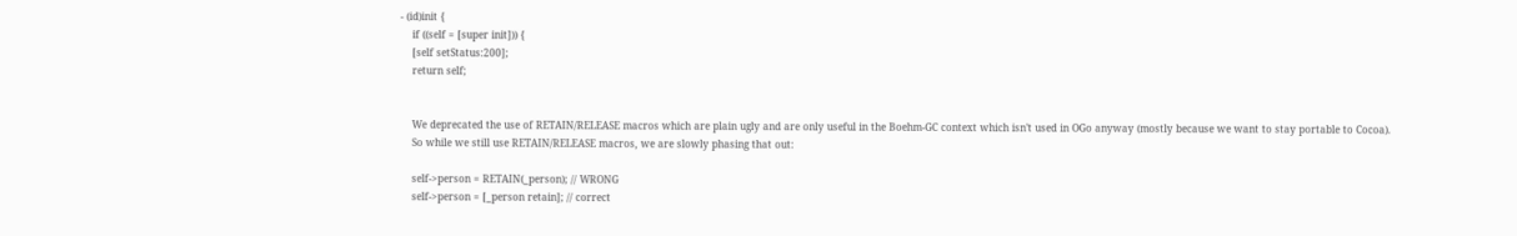- (id)init {
    if ((self = [super init])) {
    [self setStatus:200];
    return self;


    We deprecated the use of RETAIN/RELEASE macros which are plain ugly and are only useful in the Boehm-GC context which isn't used in OGo anyway (mostly because we want to stay portable to Cocoa).
    So while we still use RETAIN/RELEASE macros, we are slowly phasing that out:

    self->person = RETAIN(_person); // WRONG
    self->person = [_person retain]; // correct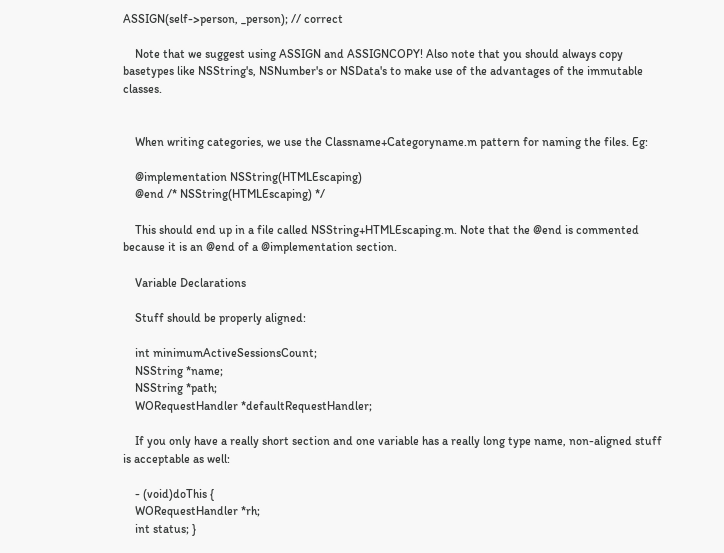ASSIGN(self->person, _person); // correct

    Note that we suggest using ASSIGN and ASSIGNCOPY! Also note that you should always copy basetypes like NSString's, NSNumber's or NSData's to make use of the advantages of the immutable classes.


    When writing categories, we use the Classname+Categoryname.m pattern for naming the files. Eg:

    @implementation NSString(HTMLEscaping)
    @end /* NSString(HTMLEscaping) */

    This should end up in a file called NSString+HTMLEscaping.m. Note that the @end is commented because it is an @end of a @implementation section.

    Variable Declarations

    Stuff should be properly aligned:

    int minimumActiveSessionsCount;
    NSString *name;
    NSString *path;
    WORequestHandler *defaultRequestHandler;

    If you only have a really short section and one variable has a really long type name, non-aligned stuff is acceptable as well:

    - (void)doThis {
    WORequestHandler *rh;
    int status; }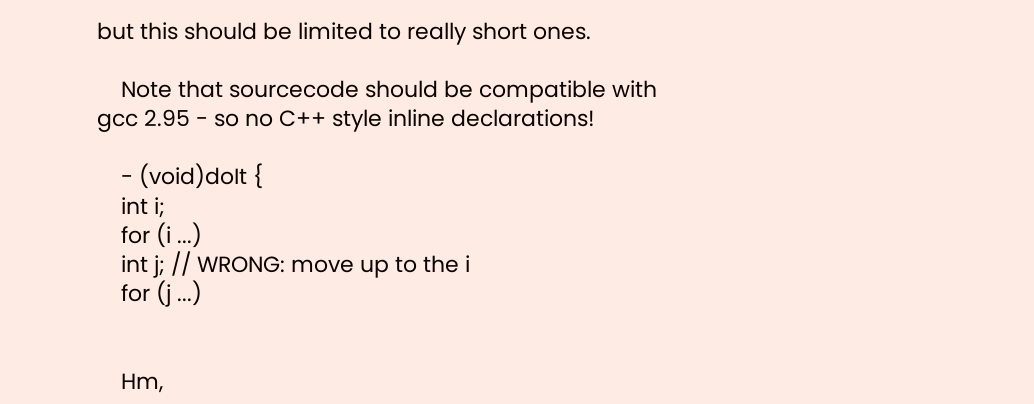but this should be limited to really short ones.

    Note that sourcecode should be compatible with gcc 2.95 - so no C++ style inline declarations!

    - (void)doIt {
    int i;
    for (i ...)
    int j; // WRONG: move up to the i
    for (j ...)


    Hm,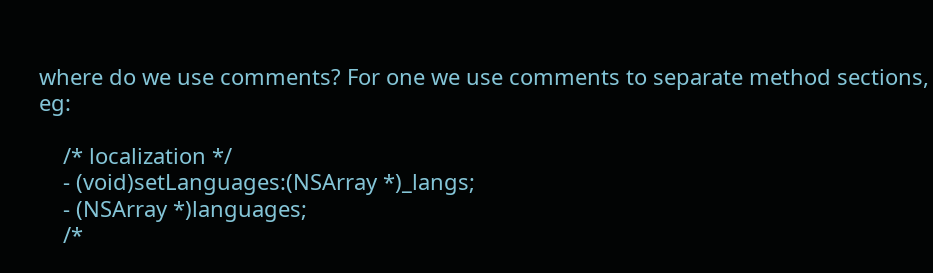where do we use comments? For one we use comments to separate method sections, eg:

    /* localization */
    - (void)setLanguages:(NSArray *)_langs;
    - (NSArray *)languages;
    /*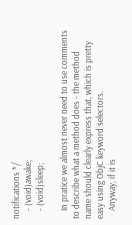notifications */
    - (void)awake;
    - (void)sleep;

    In pratice we almost never need to use comments to describe what a method does - the method name should clearly express that, which is pretty easy using ObjC keyword selectors.
    Anyway, if it is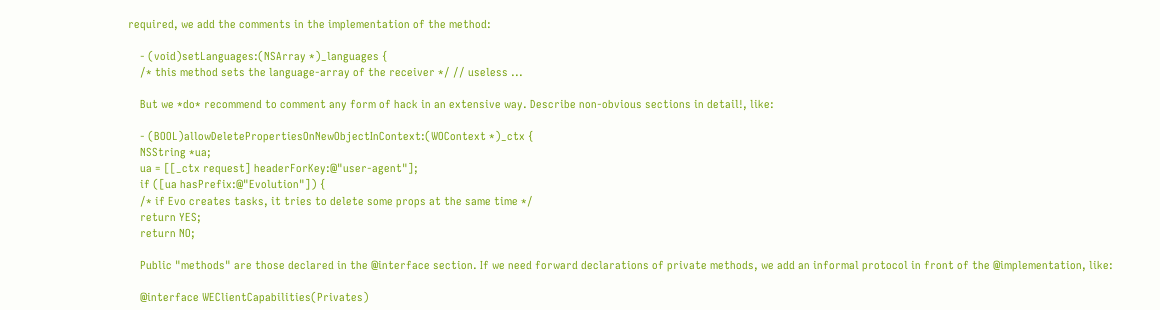required, we add the comments in the implementation of the method:

    - (void)setLanguages:(NSArray *)_languages {
    /* this method sets the language-array of the receiver */ // useless ...

    But we *do* recommend to comment any form of hack in an extensive way. Describe non-obvious sections in detail!, like:

    - (BOOL)allowDeletePropertiesOnNewObjectInContext:(WOContext *)_ctx {
    NSString *ua;
    ua = [[_ctx request] headerForKey:@"user-agent"];
    if ([ua hasPrefix:@"Evolution"]) {
    /* if Evo creates tasks, it tries to delete some props at the same time */
    return YES;
    return NO;

    Public "methods" are those declared in the @interface section. If we need forward declarations of private methods, we add an informal protocol in front of the @implementation, like:

    @interface WEClientCapabilities(Privates)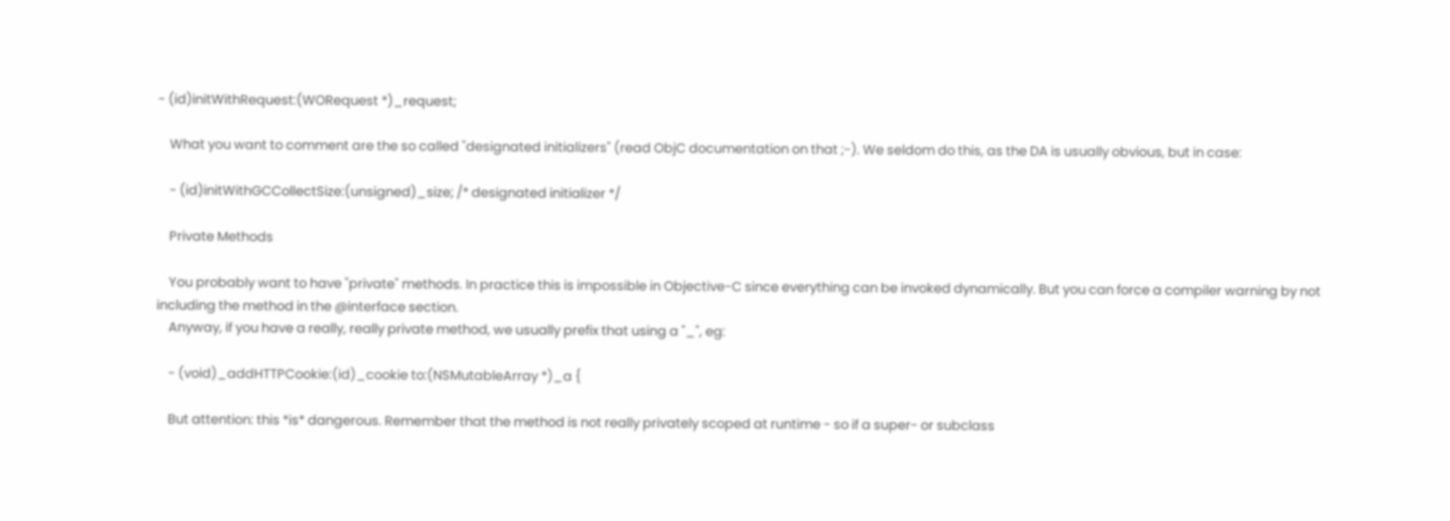- (id)initWithRequest:(WORequest *)_request;

    What you want to comment are the so called "designated initializers" (read ObjC documentation on that ;-). We seldom do this, as the DA is usually obvious, but in case:

    - (id)initWithGCCollectSize:(unsigned)_size; /* designated initializer */

    Private Methods

    You probably want to have "private" methods. In practice this is impossible in Objective-C since everything can be invoked dynamically. But you can force a compiler warning by not including the method in the @interface section.
    Anyway, if you have a really, really private method, we usually prefix that using a "_", eg:

    - (void)_addHTTPCookie:(id)_cookie to:(NSMutableArray *)_a {

    But attention: this *is* dangerous. Remember that the method is not really privately scoped at runtime - so if a super- or subclass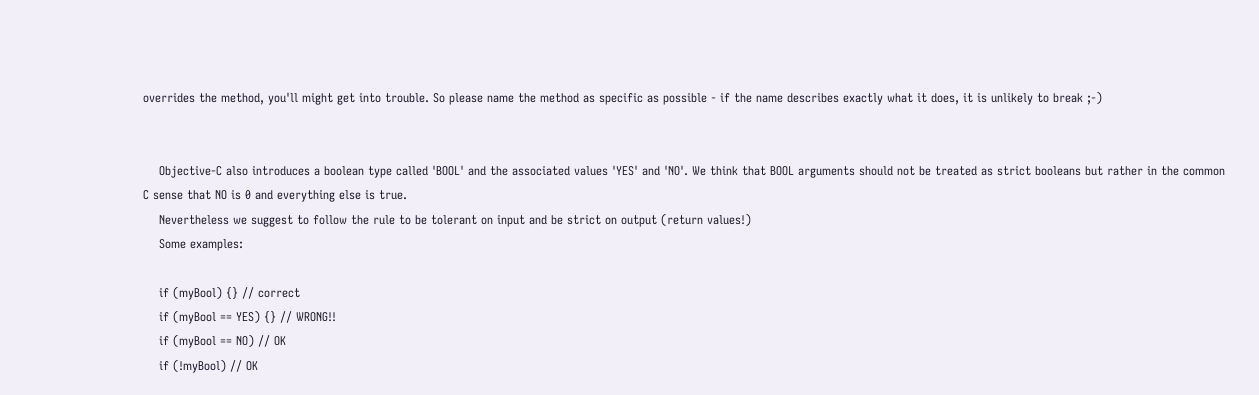overrides the method, you'll might get into trouble. So please name the method as specific as possible - if the name describes exactly what it does, it is unlikely to break ;-)


    Objective-C also introduces a boolean type called 'BOOL' and the associated values 'YES' and 'NO'. We think that BOOL arguments should not be treated as strict booleans but rather in the common C sense that NO is 0 and everything else is true.
    Nevertheless we suggest to follow the rule to be tolerant on input and be strict on output (return values!)
    Some examples:

    if (myBool) {} // correct
    if (myBool == YES) {} // WRONG!!
    if (myBool == NO) // OK
    if (!myBool) // OK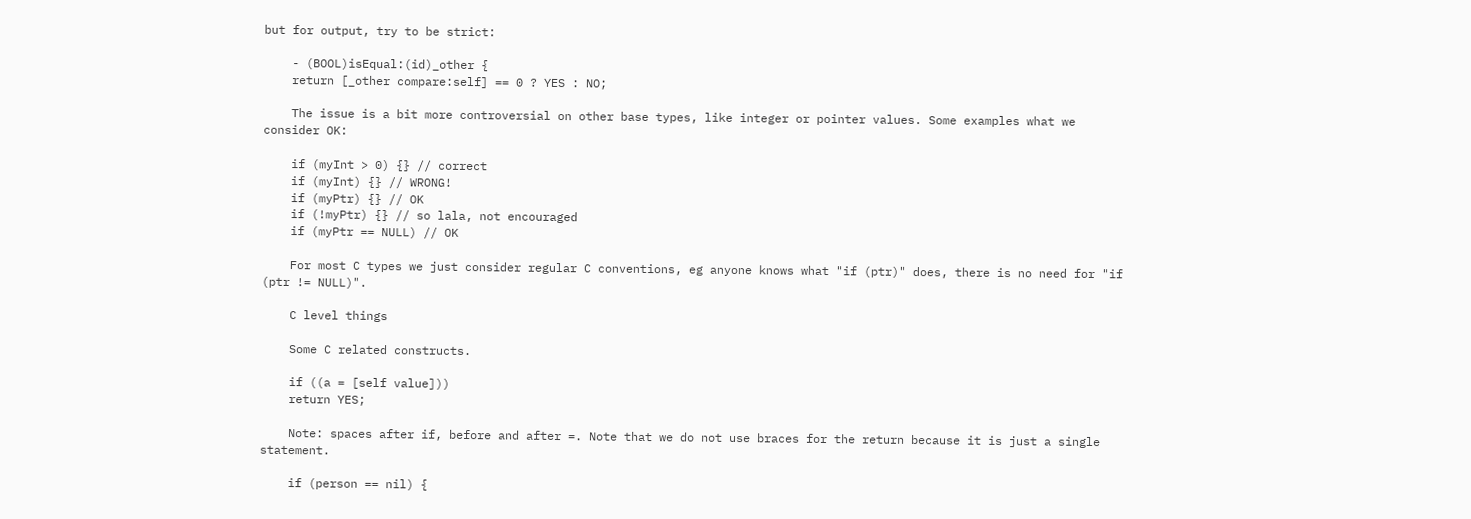but for output, try to be strict:

    - (BOOL)isEqual:(id)_other {
    return [_other compare:self] == 0 ? YES : NO;

    The issue is a bit more controversial on other base types, like integer or pointer values. Some examples what we consider OK:

    if (myInt > 0) {} // correct
    if (myInt) {} // WRONG!
    if (myPtr) {} // OK
    if (!myPtr) {} // so lala, not encouraged
    if (myPtr == NULL) // OK

    For most C types we just consider regular C conventions, eg anyone knows what "if (ptr)" does, there is no need for "if (ptr != NULL)".

    C level things

    Some C related constructs.

    if ((a = [self value]))
    return YES;

    Note: spaces after if, before and after =. Note that we do not use braces for the return because it is just a single statement.

    if (person == nil) {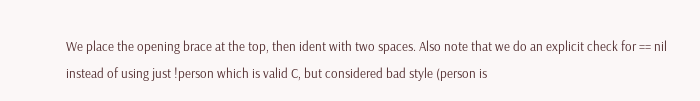We place the opening brace at the top, then ident with two spaces. Also note that we do an explicit check for == nil instead of using just !person which is valid C, but considered bad style (person is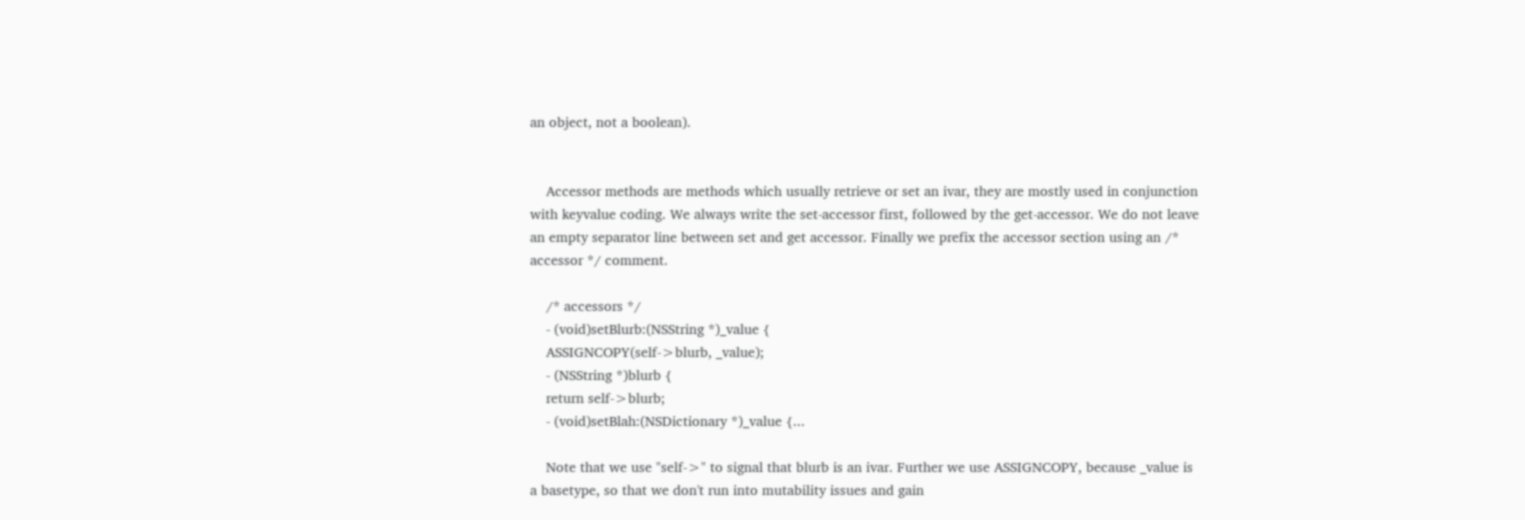an object, not a boolean).


    Accessor methods are methods which usually retrieve or set an ivar, they are mostly used in conjunction with keyvalue coding. We always write the set-accessor first, followed by the get-accessor. We do not leave an empty separator line between set and get accessor. Finally we prefix the accessor section using an /* accessor */ comment.

    /* accessors */
    - (void)setBlurb:(NSString *)_value {
    ASSIGNCOPY(self->blurb, _value);
    - (NSString *)blurb {
    return self->blurb;
    - (void)setBlah:(NSDictionary *)_value {...

    Note that we use "self->" to signal that blurb is an ivar. Further we use ASSIGNCOPY, because _value is a basetype, so that we don't run into mutability issues and gain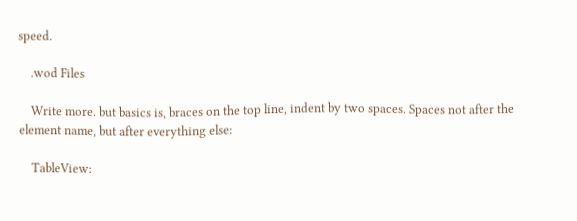speed.

    .wod Files

    Write more. but basics is, braces on the top line, indent by two spaces. Spaces not after the element name, but after everything else:

    TableView: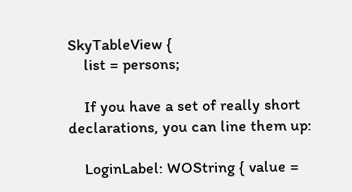SkyTableView {
    list = persons;

    If you have a set of really short declarations, you can line them up:

    LoginLabel: WOString { value =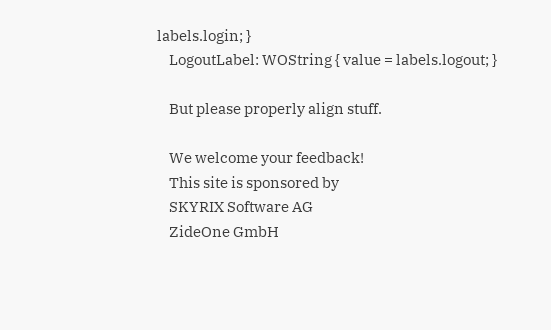labels.login; }
    LogoutLabel: WOString { value = labels.logout; }

    But please properly align stuff.

    We welcome your feedback!
    This site is sponsored by
    SKYRIX Software AG
    ZideOne GmbH